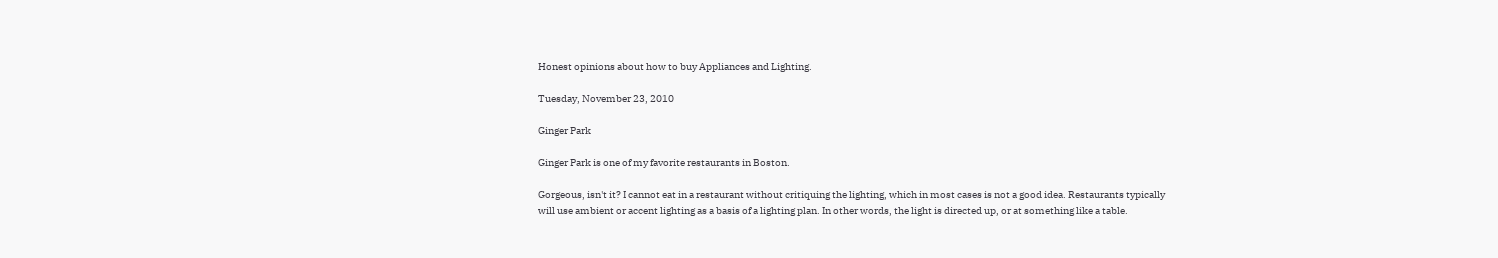Honest opinions about how to buy Appliances and Lighting.

Tuesday, November 23, 2010

Ginger Park

Ginger Park is one of my favorite restaurants in Boston.

Gorgeous, isn't it? I cannot eat in a restaurant without critiquing the lighting, which in most cases is not a good idea. Restaurants typically will use ambient or accent lighting as a basis of a lighting plan. In other words, the light is directed up, or at something like a table.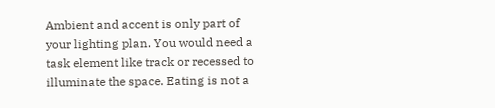Ambient and accent is only part of your lighting plan. You would need a task element like track or recessed to illuminate the space. Eating is not a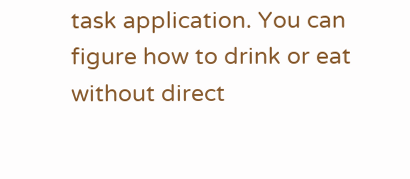task application. You can figure how to drink or eat without direct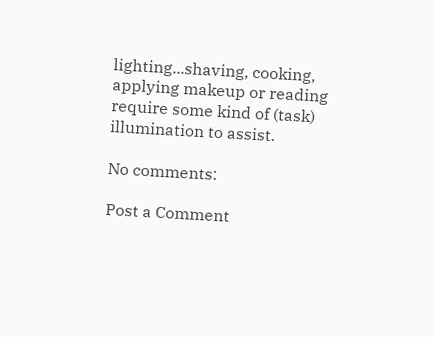lighting...shaving, cooking, applying makeup or reading require some kind of (task) illumination to assist.

No comments:

Post a Comment